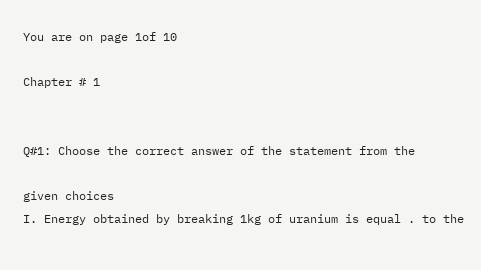You are on page 1of 10

Chapter # 1


Q#1: Choose the correct answer of the statement from the

given choices
I. Energy obtained by breaking 1kg of uranium is equal . to the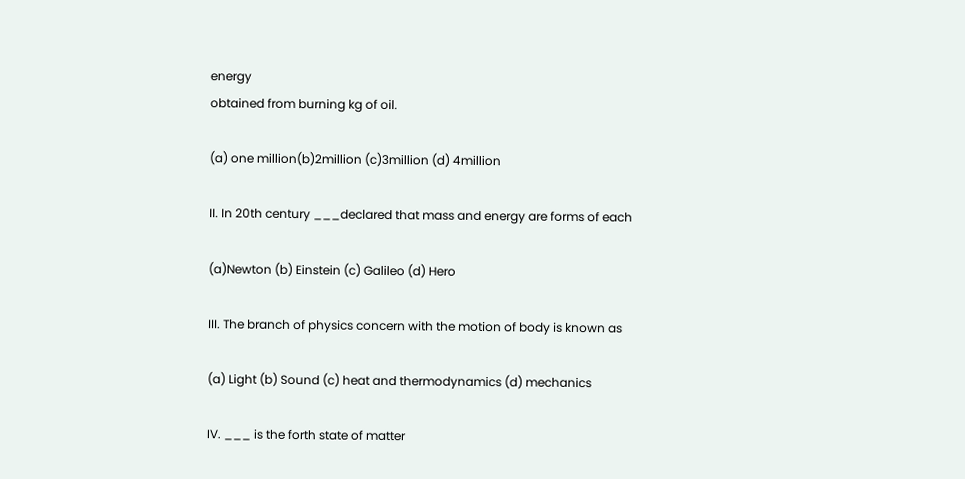energy
obtained from burning kg of oil.

(a) one million(b)2million (c)3million (d) 4million

II. In 20th century ___declared that mass and energy are forms of each

(a)Newton (b) Einstein (c) Galileo (d) Hero

III. The branch of physics concern with the motion of body is known as

(a) Light (b) Sound (c) heat and thermodynamics (d) mechanics

IV. ___ is the forth state of matter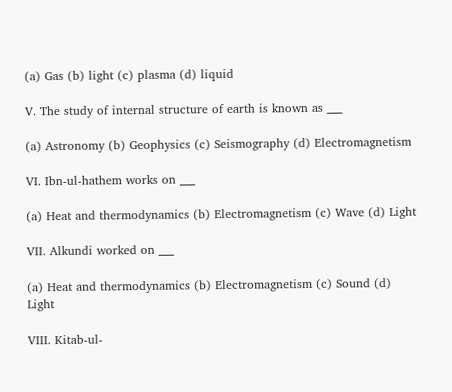(a) Gas (b) light (c) plasma (d) liquid

V. The study of internal structure of earth is known as ___

(a) Astronomy (b) Geophysics (c) Seismography (d) Electromagnetism

VI. Ibn-ul-hathem works on ___

(a) Heat and thermodynamics (b) Electromagnetism (c) Wave (d) Light

VII. Alkundi worked on ___

(a) Heat and thermodynamics (b) Electromagnetism (c) Sound (d) Light

VIII. Kitab-ul-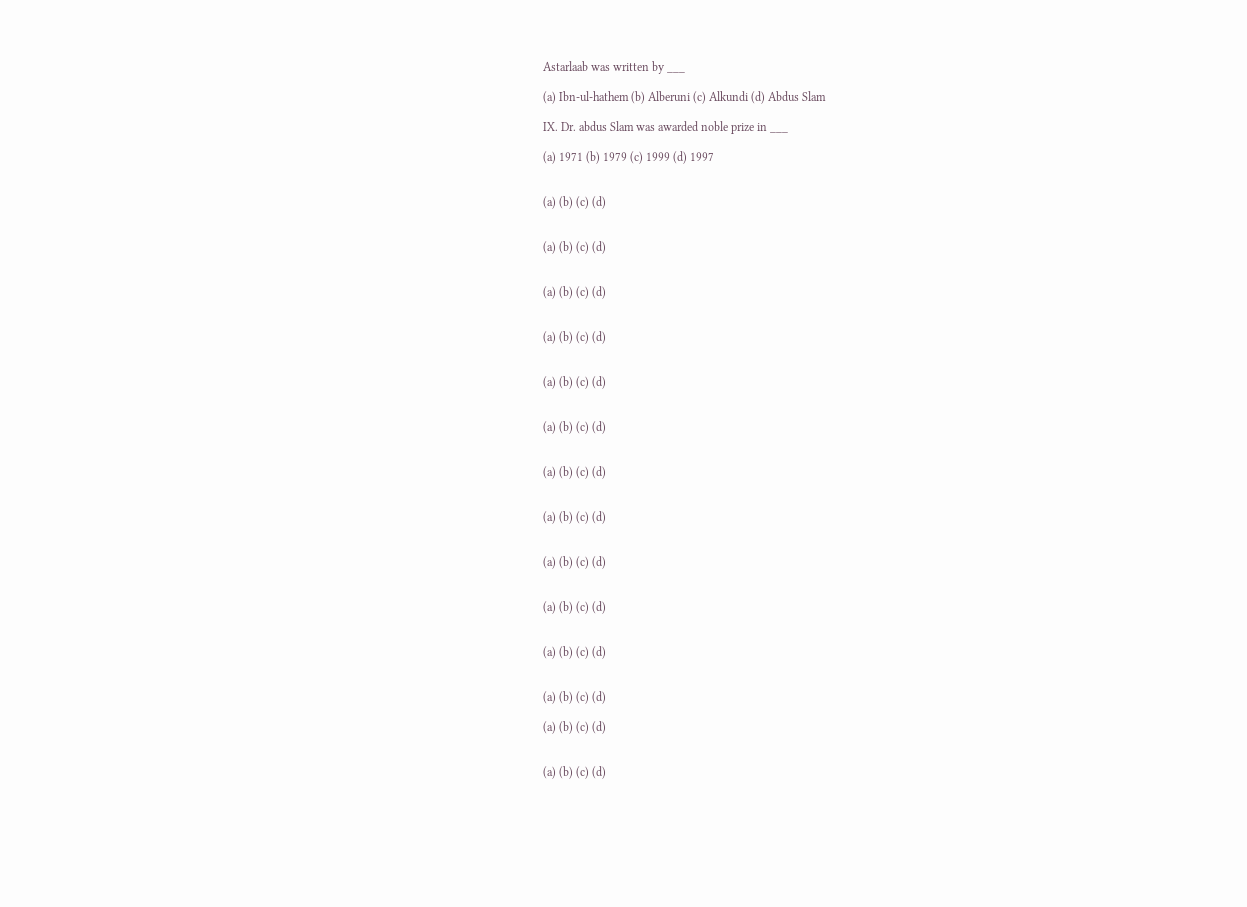Astarlaab was written by ___

(a) Ibn-ul-hathem (b) Alberuni (c) Alkundi (d) Abdus Slam

IX. Dr. abdus Slam was awarded noble prize in ___

(a) 1971 (b) 1979 (c) 1999 (d) 1997


(a) (b) (c) (d)


(a) (b) (c) (d)


(a) (b) (c) (d)


(a) (b) (c) (d)


(a) (b) (c) (d)


(a) (b) (c) (d)


(a) (b) (c) (d)


(a) (b) (c) (d)


(a) (b) (c) (d)


(a) (b) (c) (d)


(a) (b) (c) (d)


(a) (b) (c) (d)

(a) (b) (c) (d)


(a) (b) (c) (d)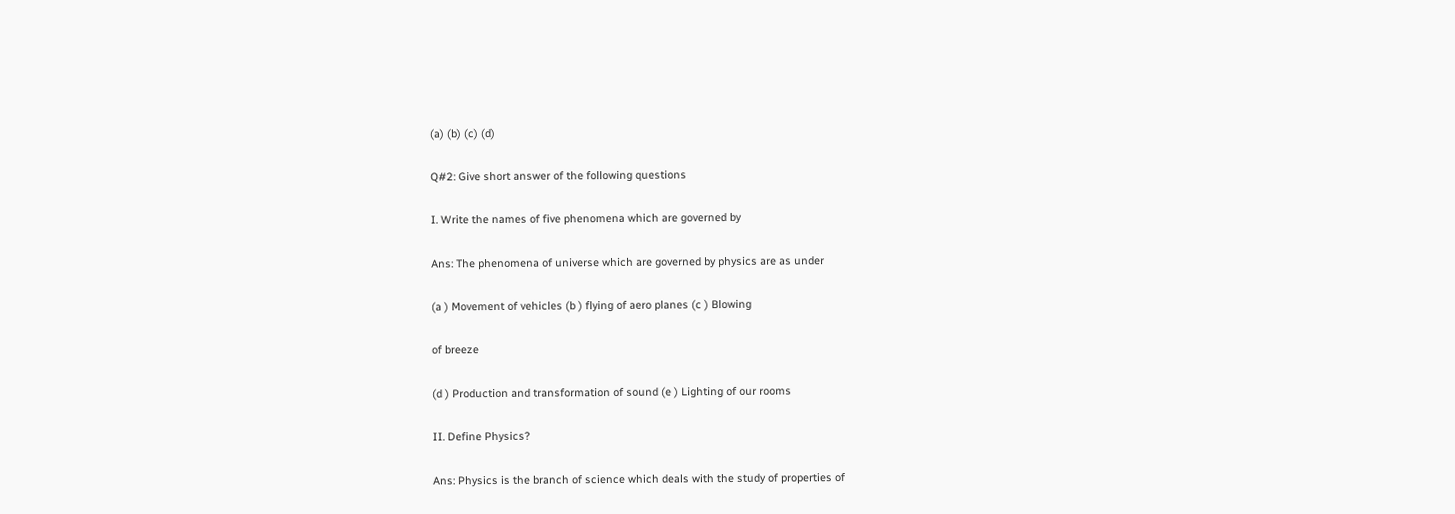(a) (b) (c) (d)

Q#2: Give short answer of the following questions

I. Write the names of five phenomena which are governed by

Ans: The phenomena of universe which are governed by physics are as under

(a ) Movement of vehicles (b ) flying of aero planes (c ) Blowing

of breeze

(d ) Production and transformation of sound (e ) Lighting of our rooms

II. Define Physics?

Ans: Physics is the branch of science which deals with the study of properties of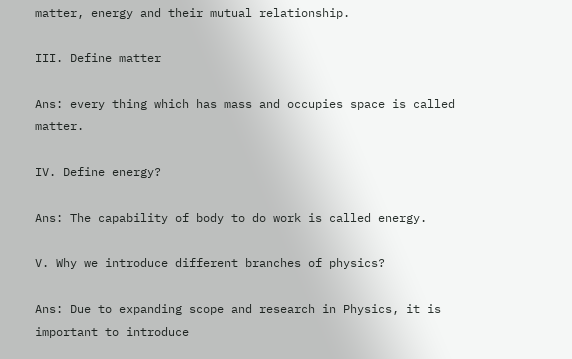matter, energy and their mutual relationship.

III. Define matter

Ans: every thing which has mass and occupies space is called matter.

IV. Define energy?

Ans: The capability of body to do work is called energy.

V. Why we introduce different branches of physics?

Ans: Due to expanding scope and research in Physics, it is important to introduce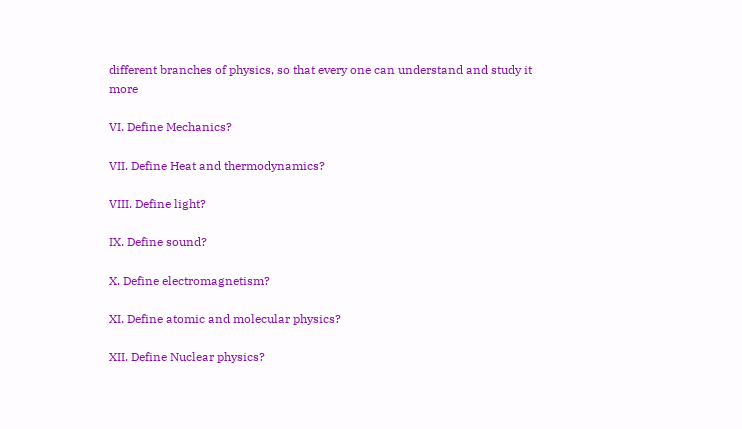different branches of physics, so that every one can understand and study it more

VI. Define Mechanics?

VII. Define Heat and thermodynamics?

VIII. Define light?

IX. Define sound?

X. Define electromagnetism?

XI. Define atomic and molecular physics?

XII. Define Nuclear physics?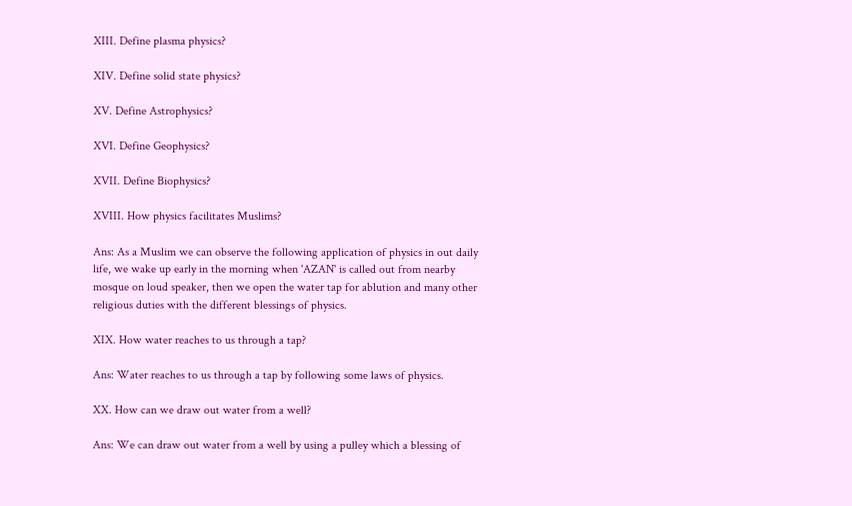XIII. Define plasma physics?

XIV. Define solid state physics?

XV. Define Astrophysics?

XVI. Define Geophysics?

XVII. Define Biophysics?

XVIII. How physics facilitates Muslims?

Ans: As a Muslim we can observe the following application of physics in out daily
life, we wake up early in the morning when 'AZAN' is called out from nearby
mosque on loud speaker, then we open the water tap for ablution and many other
religious duties with the different blessings of physics.

XIX. How water reaches to us through a tap?

Ans: Water reaches to us through a tap by following some laws of physics.

XX. How can we draw out water from a well?

Ans: We can draw out water from a well by using a pulley which a blessing of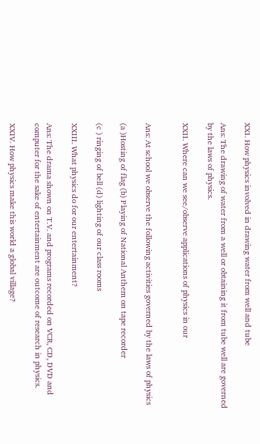XXI. How physics involved in drawing water from well and tube

Ans: The drawing of water from a well or obtaining it from tube well are governed
by the laws of physics.

XXII. Where can we see/observe applications of physics in our


Ans: At school we observe the following activities governed by the laws of physics

(a )Hosting of flag (b) Playing of National Anthem on tape recorder

(c ) ringing of bell (d) lighting of our class rooms

XXIII. What physics do for our entertainment?

Ans: The drama shown on T.V. and programs recorded on VCR, CD, DVD and
computer for the sake of entertainment are outcome of research in physics.

XXIV. How physics make this world a global village?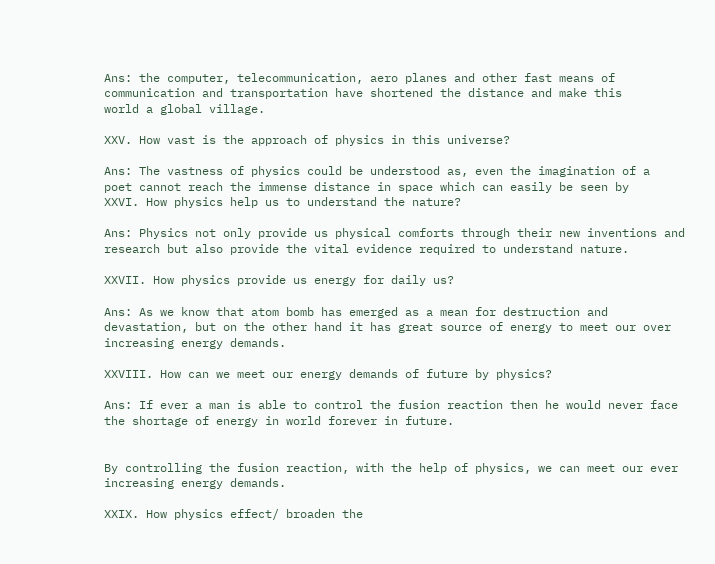Ans: the computer, telecommunication, aero planes and other fast means of
communication and transportation have shortened the distance and make this
world a global village.

XXV. How vast is the approach of physics in this universe?

Ans: The vastness of physics could be understood as, even the imagination of a
poet cannot reach the immense distance in space which can easily be seen by
XXVI. How physics help us to understand the nature?

Ans: Physics not only provide us physical comforts through their new inventions and
research but also provide the vital evidence required to understand nature.

XXVII. How physics provide us energy for daily us?

Ans: As we know that atom bomb has emerged as a mean for destruction and
devastation, but on the other hand it has great source of energy to meet our over
increasing energy demands.

XXVIII. How can we meet our energy demands of future by physics?

Ans: If ever a man is able to control the fusion reaction then he would never face
the shortage of energy in world forever in future.


By controlling the fusion reaction, with the help of physics, we can meet our ever
increasing energy demands.

XXIX. How physics effect/ broaden the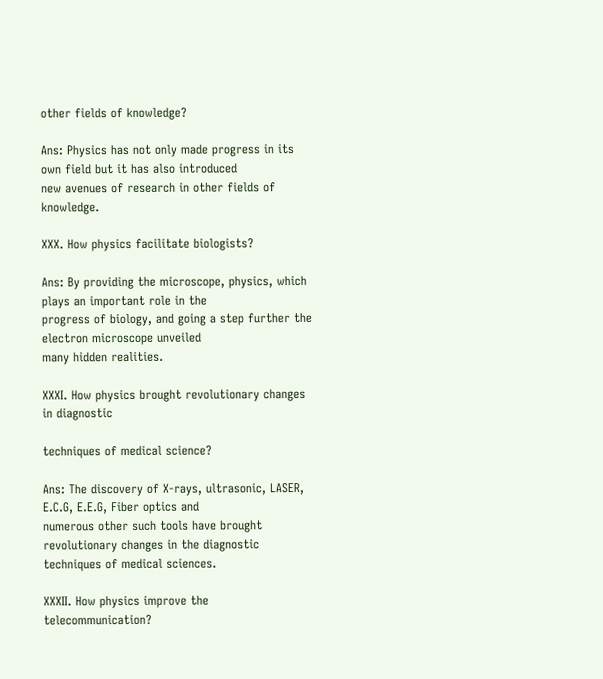other fields of knowledge?

Ans: Physics has not only made progress in its own field but it has also introduced
new avenues of research in other fields of knowledge.

XXX. How physics facilitate biologists?

Ans: By providing the microscope, physics, which plays an important role in the
progress of biology, and going a step further the electron microscope unveiled
many hidden realities.

XXXI. How physics brought revolutionary changes in diagnostic

techniques of medical science?

Ans: The discovery of X-rays, ultrasonic, LASER, E.C.G, E.E.G, Fiber optics and
numerous other such tools have brought revolutionary changes in the diagnostic
techniques of medical sciences.

XXXII. How physics improve the telecommunication?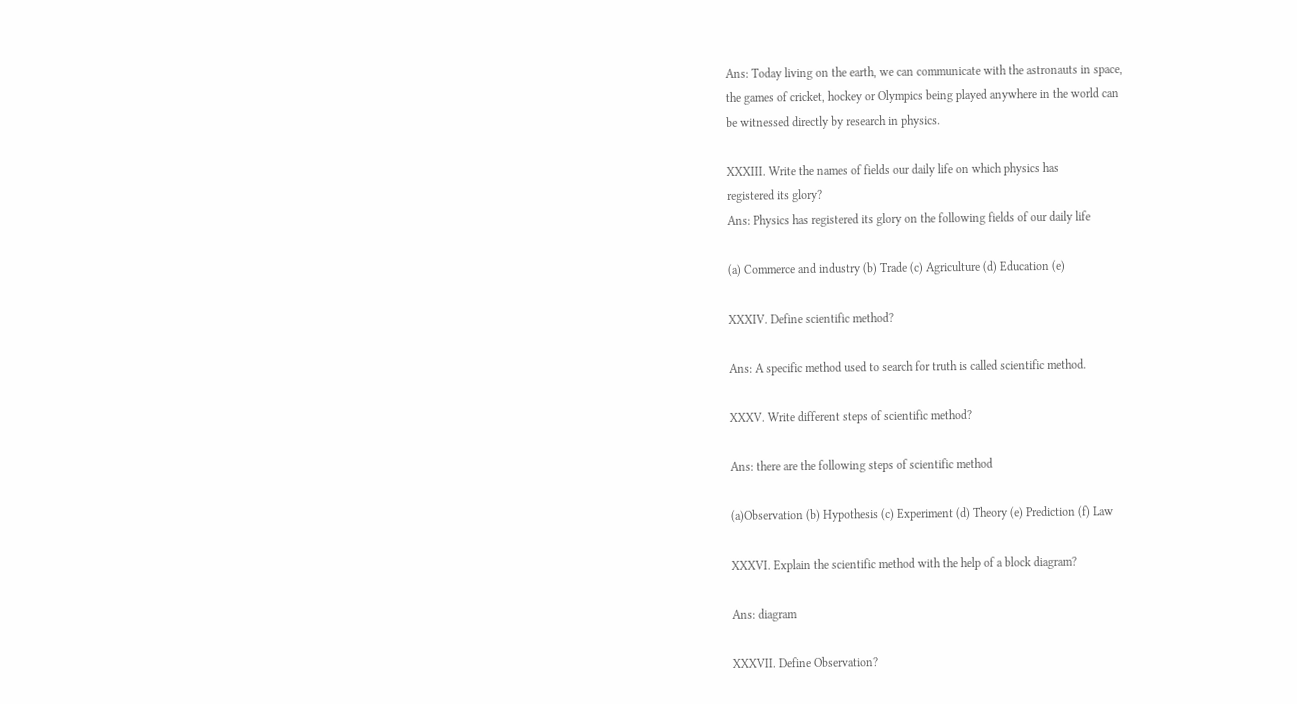Ans: Today living on the earth, we can communicate with the astronauts in space,
the games of cricket, hockey or Olympics being played anywhere in the world can
be witnessed directly by research in physics.

XXXIII. Write the names of fields our daily life on which physics has
registered its glory?
Ans: Physics has registered its glory on the following fields of our daily life

(a) Commerce and industry (b) Trade (c) Agriculture (d) Education (e)

XXXIV. Define scientific method?

Ans: A specific method used to search for truth is called scientific method.

XXXV. Write different steps of scientific method?

Ans: there are the following steps of scientific method

(a)Observation (b) Hypothesis (c) Experiment (d) Theory (e) Prediction (f) Law

XXXVI. Explain the scientific method with the help of a block diagram?

Ans: diagram

XXXVII. Define Observation?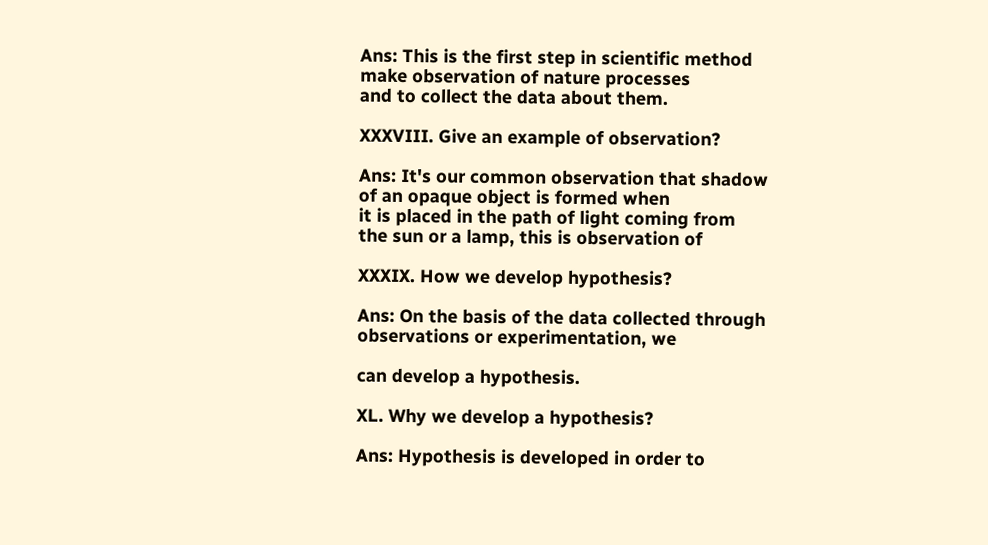Ans: This is the first step in scientific method make observation of nature processes
and to collect the data about them.

XXXVIII. Give an example of observation?

Ans: It's our common observation that shadow of an opaque object is formed when
it is placed in the path of light coming from the sun or a lamp, this is observation of

XXXIX. How we develop hypothesis?

Ans: On the basis of the data collected through observations or experimentation, we

can develop a hypothesis.

XL. Why we develop a hypothesis?

Ans: Hypothesis is developed in order to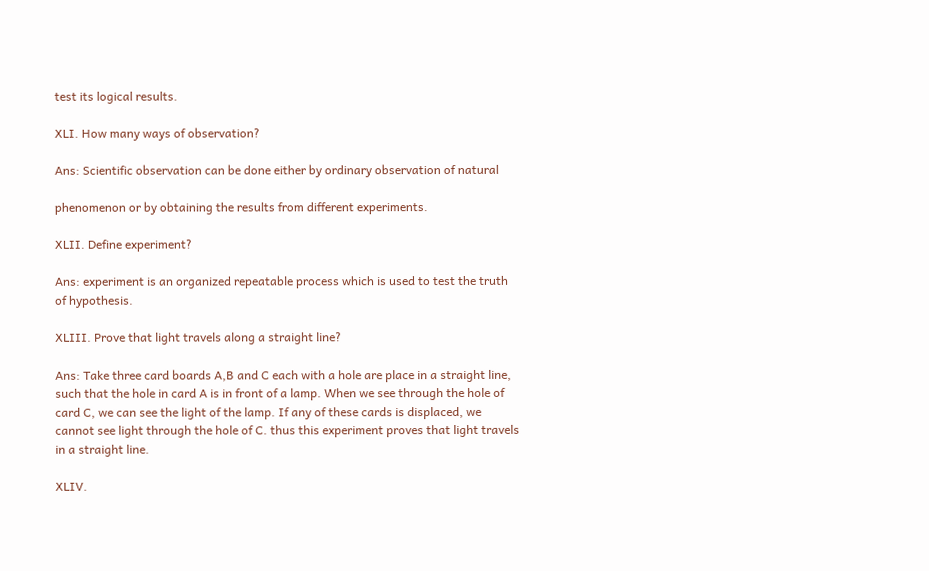test its logical results.

XLI. How many ways of observation?

Ans: Scientific observation can be done either by ordinary observation of natural

phenomenon or by obtaining the results from different experiments.

XLII. Define experiment?

Ans: experiment is an organized repeatable process which is used to test the truth
of hypothesis.

XLIII. Prove that light travels along a straight line?

Ans: Take three card boards A,B and C each with a hole are place in a straight line,
such that the hole in card A is in front of a lamp. When we see through the hole of
card C, we can see the light of the lamp. If any of these cards is displaced, we
cannot see light through the hole of C. thus this experiment proves that light travels
in a straight line.

XLIV.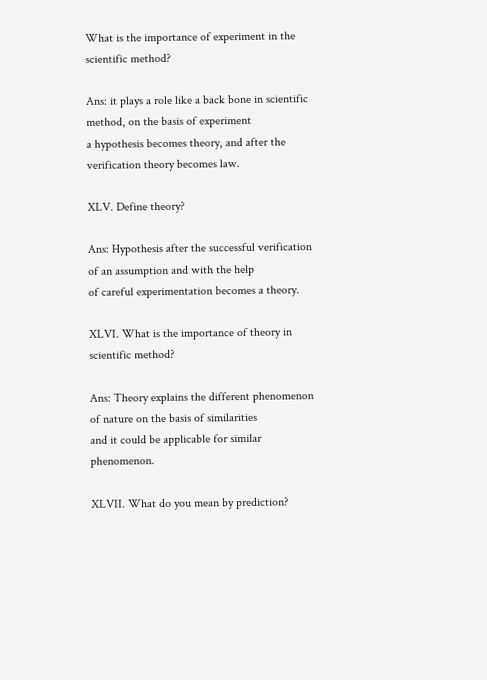What is the importance of experiment in the scientific method?

Ans: it plays a role like a back bone in scientific method, on the basis of experiment
a hypothesis becomes theory, and after the verification theory becomes law.

XLV. Define theory?

Ans: Hypothesis after the successful verification of an assumption and with the help
of careful experimentation becomes a theory.

XLVI. What is the importance of theory in scientific method?

Ans: Theory explains the different phenomenon of nature on the basis of similarities
and it could be applicable for similar phenomenon.

XLVII. What do you mean by prediction?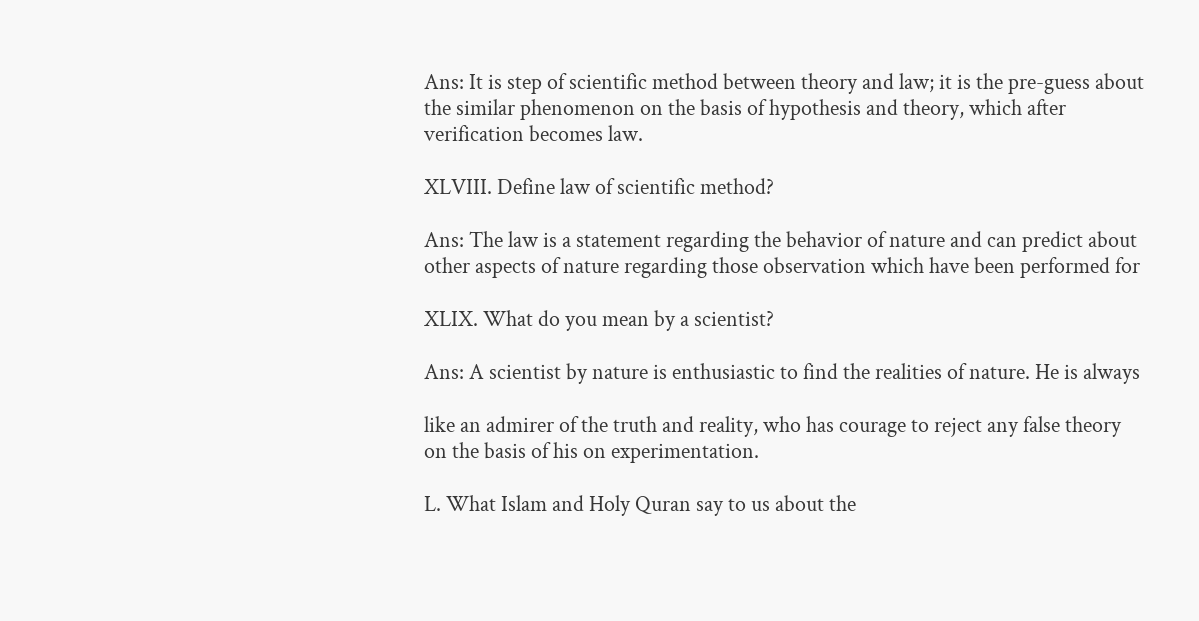Ans: It is step of scientific method between theory and law; it is the pre-guess about
the similar phenomenon on the basis of hypothesis and theory, which after
verification becomes law.

XLVIII. Define law of scientific method?

Ans: The law is a statement regarding the behavior of nature and can predict about
other aspects of nature regarding those observation which have been performed for

XLIX. What do you mean by a scientist?

Ans: A scientist by nature is enthusiastic to find the realities of nature. He is always

like an admirer of the truth and reality, who has courage to reject any false theory
on the basis of his on experimentation.

L. What Islam and Holy Quran say to us about the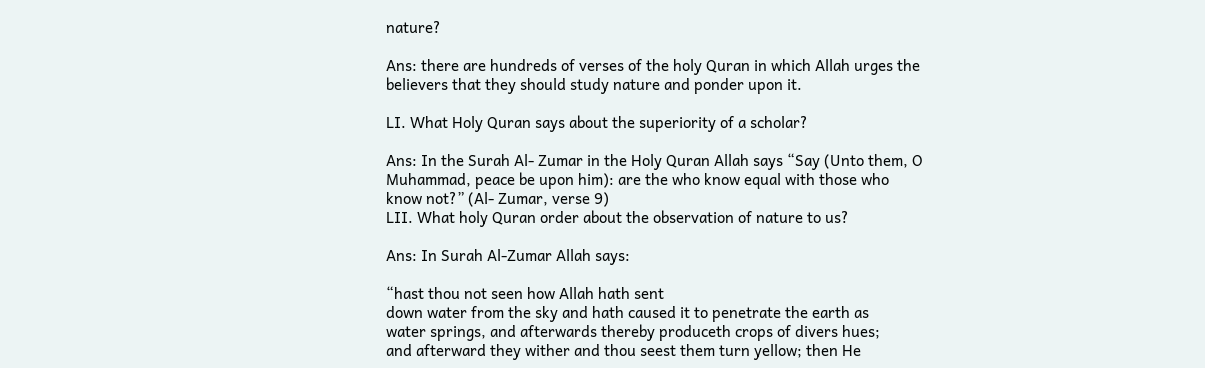nature?

Ans: there are hundreds of verses of the holy Quran in which Allah urges the
believers that they should study nature and ponder upon it.

LI. What Holy Quran says about the superiority of a scholar?

Ans: In the Surah Al- Zumar in the Holy Quran Allah says “Say (Unto them, O
Muhammad, peace be upon him): are the who know equal with those who
know not?” (Al- Zumar, verse 9)
LII. What holy Quran order about the observation of nature to us?

Ans: In Surah Al-Zumar Allah says:

“hast thou not seen how Allah hath sent
down water from the sky and hath caused it to penetrate the earth as
water springs, and afterwards thereby produceth crops of divers hues;
and afterward they wither and thou seest them turn yellow; then He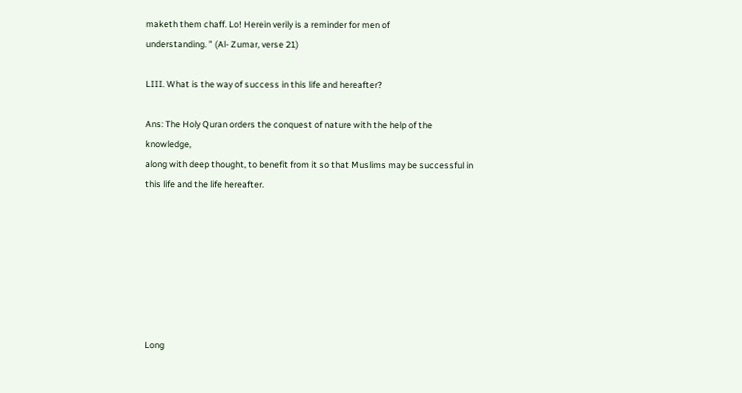maketh them chaff. Lo! Herein verily is a reminder for men of
understanding. ” (Al- Zumar, verse 21)

LIII. What is the way of success in this life and hereafter?

Ans: The Holy Quran orders the conquest of nature with the help of the knowledge,
along with deep thought, to benefit from it so that Muslims may be successful in
this life and the life hereafter.







Long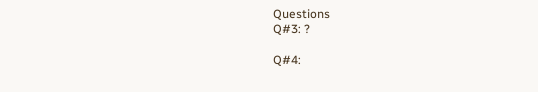Questions
Q#3: ?

Q#4: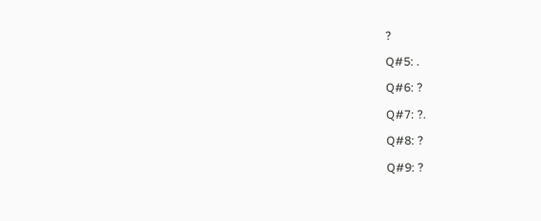?

Q#5: .

Q#6: ?

Q#7: ?.

Q#8: ?

Q#9: ?